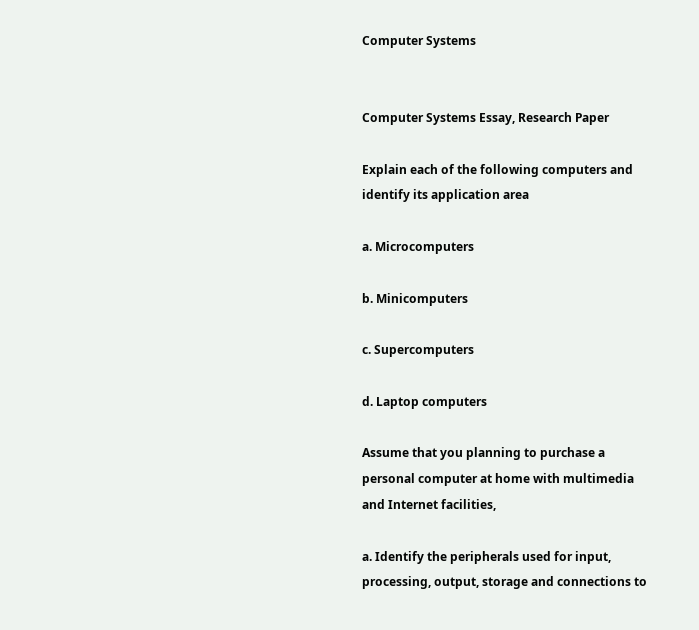Computer Systems


Computer Systems Essay, Research Paper

Explain each of the following computers and identify its application area

a. Microcomputers

b. Minicomputers

c. Supercomputers

d. Laptop computers

Assume that you planning to purchase a personal computer at home with multimedia and Internet facilities,

a. Identify the peripherals used for input, processing, output, storage and connections to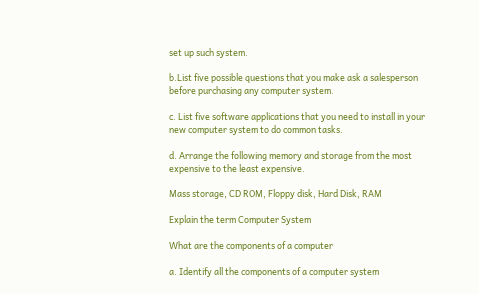set up such system.

b.List five possible questions that you make ask a salesperson before purchasing any computer system.

c. List five software applications that you need to install in your new computer system to do common tasks.

d. Arrange the following memory and storage from the most expensive to the least expensive.

Mass storage, CD ROM, Floppy disk, Hard Disk, RAM

Explain the term Computer System

What are the components of a computer

a. Identify all the components of a computer system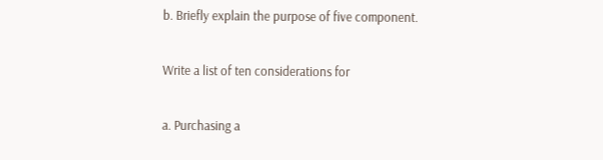b. Briefly explain the purpose of five component.

Write a list of ten considerations for

a. Purchasing a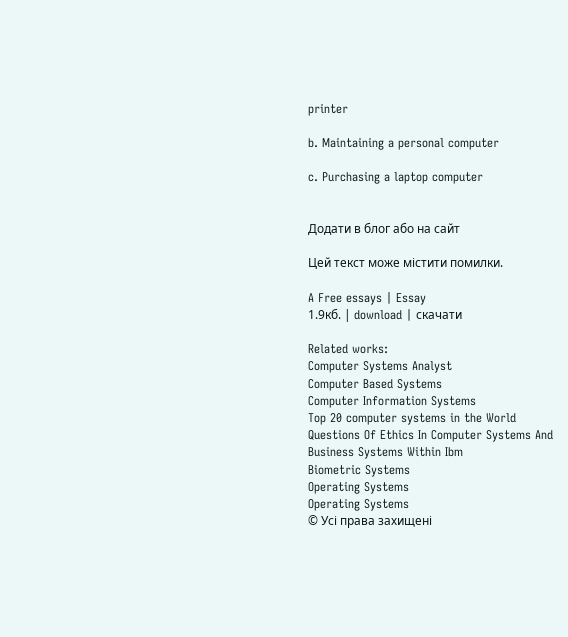printer

b. Maintaining a personal computer

c. Purchasing a laptop computer


Додати в блог або на сайт

Цей текст може містити помилки.

A Free essays | Essay
1.9кб. | download | скачати

Related works:
Computer Systems Analyst
Computer Based Systems
Computer Information Systems
Top 20 computer systems in the World
Questions Of Ethics In Computer Systems And
Business Systems Within Ibm
Biometric Systems
Operating Systems
Operating Systems
© Усі права захищені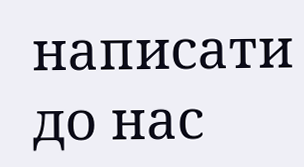написати до нас